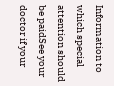Information to which special attention should be paidSee your doctor if your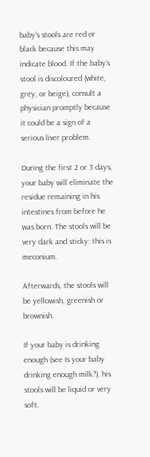baby’s stools are red or black because this may indicate blood. If the baby’s stool is discoloured (white, grey, or beige), consult a physician promptly because it could be a sign of a serious liver problem.

During the first 2 or 3 days, your baby will eliminate the residue remaining in his intestines from before he was born. The stools will be very dark and sticky: this is meconium.

Afterwards, the stools will be yellowish, greenish or brownish.

If your baby is drinking enough (see Is your baby drinking enough milk?), his stools will be liquid or very soft.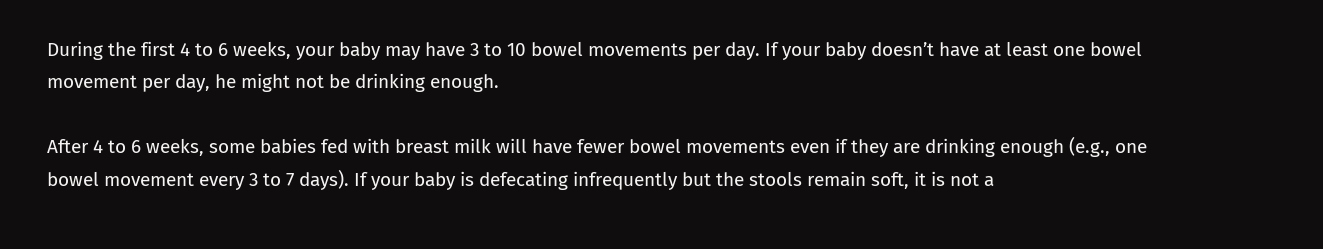During the first 4 to 6 weeks, your baby may have 3 to 10 bowel movements per day. If your baby doesn’t have at least one bowel movement per day, he might not be drinking enough.

After 4 to 6 weeks, some babies fed with breast milk will have fewer bowel movements even if they are drinking enough (e.g., one bowel movement every 3 to 7 days). If your baby is defecating infrequently but the stools remain soft, it is not a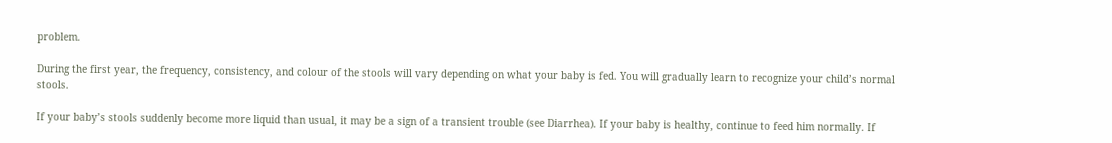problem.

During the first year, the frequency, consistency, and colour of the stools will vary depending on what your baby is fed. You will gradually learn to recognize your child’s normal stools.

If your baby’s stools suddenly become more liquid than usual, it may be a sign of a transient trouble (see Diarrhea). If your baby is healthy, continue to feed him normally. If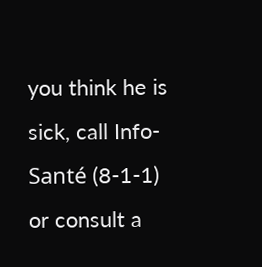you think he is sick, call Info-Santé (8-1-1) or consult a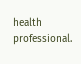health professional.